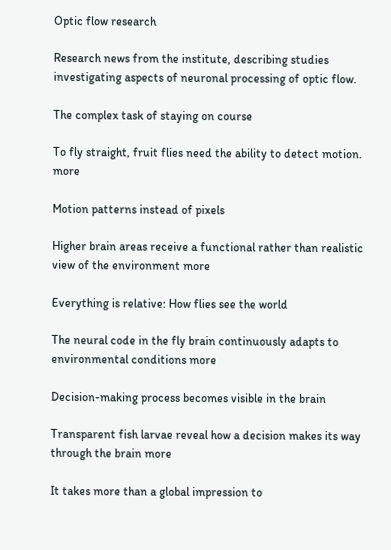Optic flow research

Research news from the institute, describing studies investigating aspects of neuronal processing of optic flow.

The complex task of staying on course

To fly straight, fruit flies need the ability to detect motion. more

Motion patterns instead of pixels

Higher brain areas receive a functional rather than realistic view of the environment more

Everything is relative: How flies see the world

The neural code in the fly brain continuously adapts to environmental conditions more

Decision-making process becomes visible in the brain

Transparent fish larvae reveal how a decision makes its way through the brain more

It takes more than a global impression to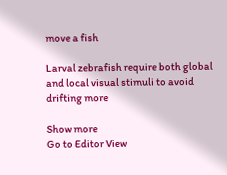move a fish

Larval zebrafish require both global and local visual stimuli to avoid drifting more

Show more
Go to Editor View